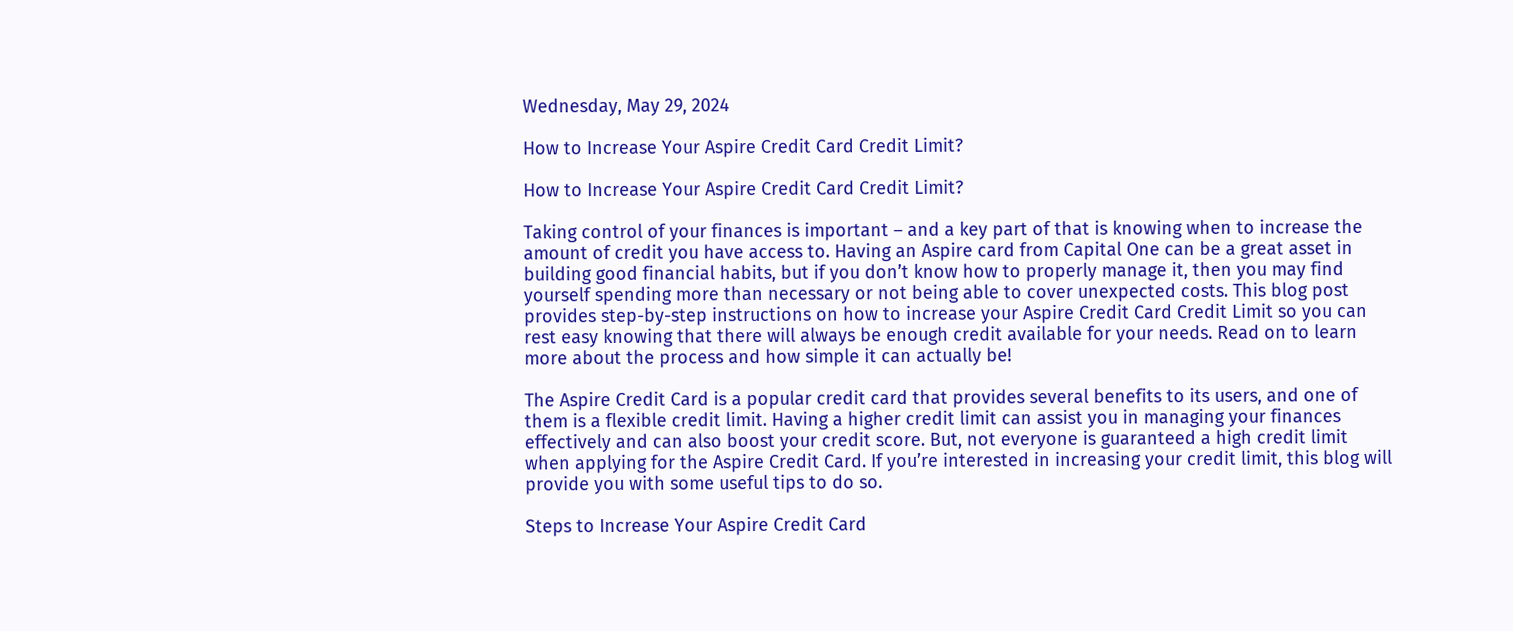Wednesday, May 29, 2024

How to Increase Your Aspire Credit Card Credit Limit?

How to Increase Your Aspire Credit Card Credit Limit?

Taking control of your finances is important – and a key part of that is knowing when to increase the amount of credit you have access to. Having an Aspire card from Capital One can be a great asset in building good financial habits, but if you don’t know how to properly manage it, then you may find yourself spending more than necessary or not being able to cover unexpected costs. This blog post provides step-by-step instructions on how to increase your Aspire Credit Card Credit Limit so you can rest easy knowing that there will always be enough credit available for your needs. Read on to learn more about the process and how simple it can actually be!

The Aspire Credit Card is a popular credit card that provides several benefits to its users, and one of them is a flexible credit limit. Having a higher credit limit can assist you in managing your finances effectively and can also boost your credit score. But, not everyone is guaranteed a high credit limit when applying for the Aspire Credit Card. If you’re interested in increasing your credit limit, this blog will provide you with some useful tips to do so.

Steps to Increase Your Aspire Credit Card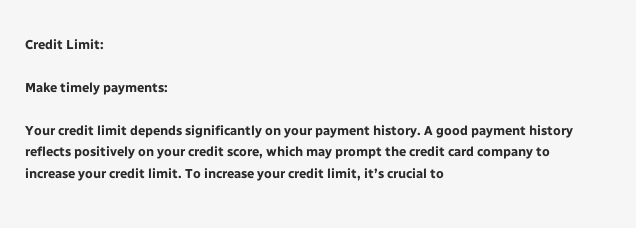Credit Limit:

Make timely payments:

Your credit limit depends significantly on your payment history. A good payment history reflects positively on your credit score, which may prompt the credit card company to increase your credit limit. To increase your credit limit, it’s crucial to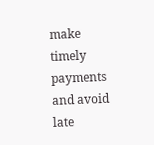make timely payments and avoid late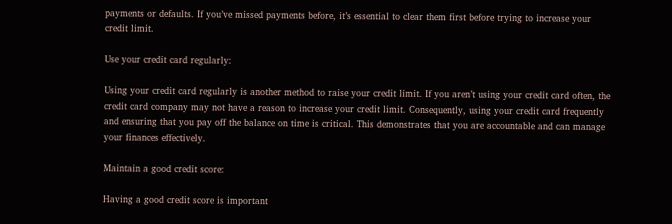payments or defaults. If you’ve missed payments before, it’s essential to clear them first before trying to increase your credit limit.

Use your credit card regularly:

Using your credit card regularly is another method to raise your credit limit. If you aren’t using your credit card often, the credit card company may not have a reason to increase your credit limit. Consequently, using your credit card frequently and ensuring that you pay off the balance on time is critical. This demonstrates that you are accountable and can manage your finances effectively.

Maintain a good credit score:

Having a good credit score is important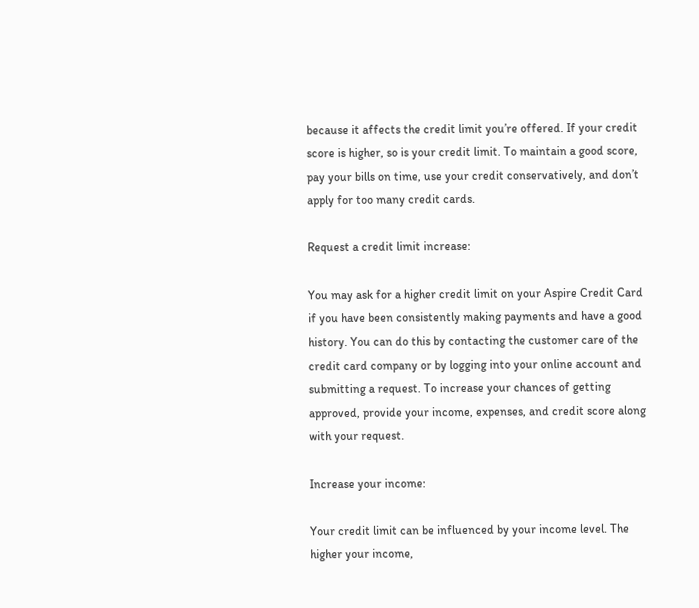because it affects the credit limit you’re offered. If your credit score is higher, so is your credit limit. To maintain a good score, pay your bills on time, use your credit conservatively, and don’t apply for too many credit cards.

Request a credit limit increase:

You may ask for a higher credit limit on your Aspire Credit Card if you have been consistently making payments and have a good history. You can do this by contacting the customer care of the credit card company or by logging into your online account and submitting a request. To increase your chances of getting approved, provide your income, expenses, and credit score along with your request.

Increase your income:

Your credit limit can be influenced by your income level. The higher your income,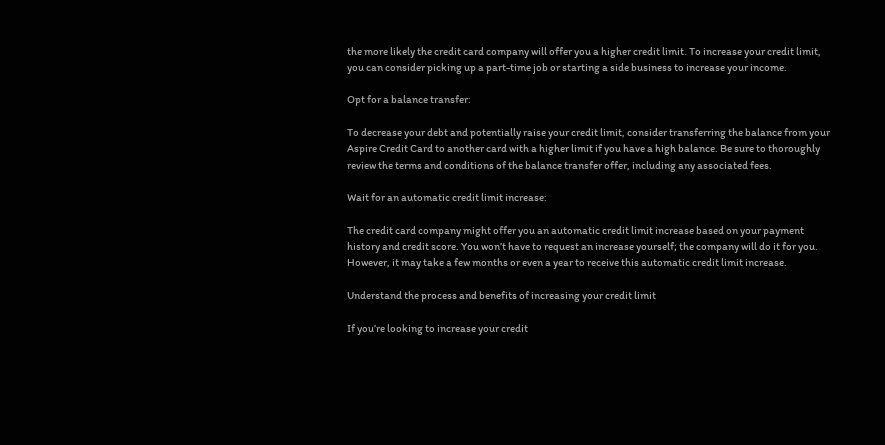the more likely the credit card company will offer you a higher credit limit. To increase your credit limit, you can consider picking up a part-time job or starting a side business to increase your income.

Opt for a balance transfer:

To decrease your debt and potentially raise your credit limit, consider transferring the balance from your Aspire Credit Card to another card with a higher limit if you have a high balance. Be sure to thoroughly review the terms and conditions of the balance transfer offer, including any associated fees.

Wait for an automatic credit limit increase:

The credit card company might offer you an automatic credit limit increase based on your payment history and credit score. You won’t have to request an increase yourself; the company will do it for you. However, it may take a few months or even a year to receive this automatic credit limit increase.

Understand the process and benefits of increasing your credit limit

If you’re looking to increase your credit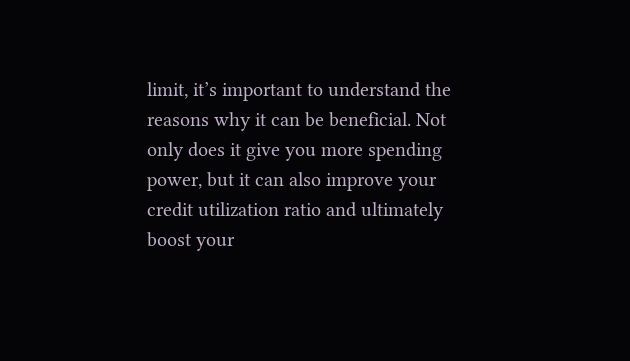limit, it’s important to understand the reasons why it can be beneficial. Not only does it give you more spending power, but it can also improve your credit utilization ratio and ultimately boost your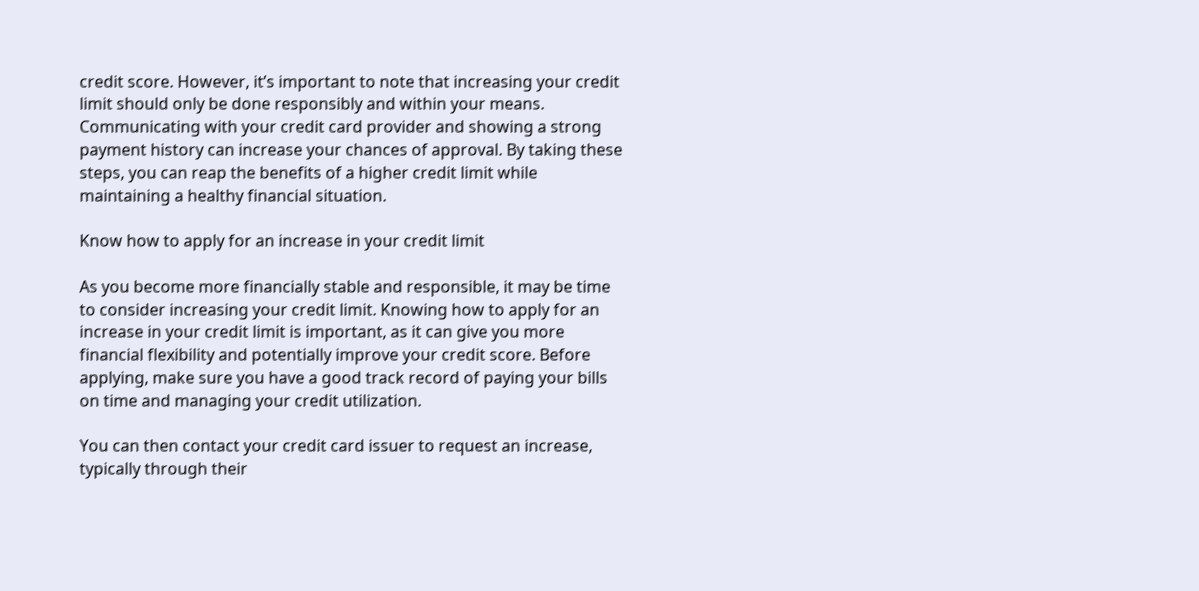credit score. However, it’s important to note that increasing your credit limit should only be done responsibly and within your means. Communicating with your credit card provider and showing a strong payment history can increase your chances of approval. By taking these steps, you can reap the benefits of a higher credit limit while maintaining a healthy financial situation.

Know how to apply for an increase in your credit limit

As you become more financially stable and responsible, it may be time to consider increasing your credit limit. Knowing how to apply for an increase in your credit limit is important, as it can give you more financial flexibility and potentially improve your credit score. Before applying, make sure you have a good track record of paying your bills on time and managing your credit utilization.

You can then contact your credit card issuer to request an increase, typically through their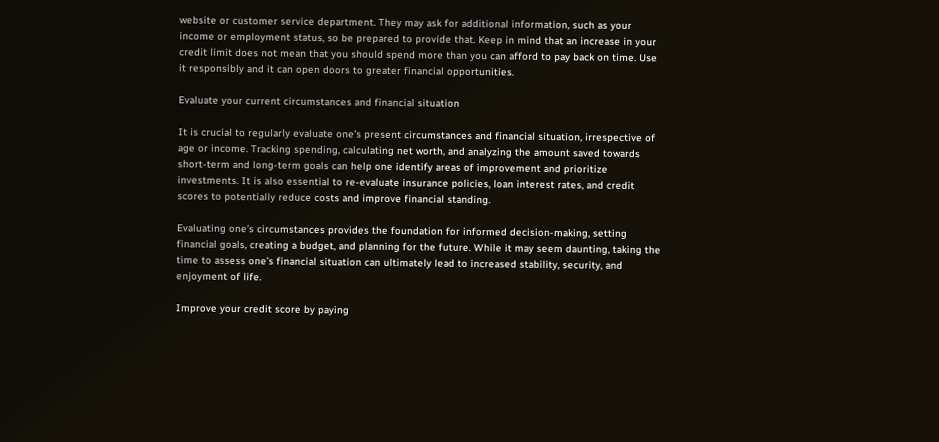website or customer service department. They may ask for additional information, such as your income or employment status, so be prepared to provide that. Keep in mind that an increase in your credit limit does not mean that you should spend more than you can afford to pay back on time. Use it responsibly and it can open doors to greater financial opportunities.

Evaluate your current circumstances and financial situation

It is crucial to regularly evaluate one’s present circumstances and financial situation, irrespective of age or income. Tracking spending, calculating net worth, and analyzing the amount saved towards short-term and long-term goals can help one identify areas of improvement and prioritize investments. It is also essential to re-evaluate insurance policies, loan interest rates, and credit scores to potentially reduce costs and improve financial standing.

Evaluating one’s circumstances provides the foundation for informed decision-making, setting financial goals, creating a budget, and planning for the future. While it may seem daunting, taking the time to assess one’s financial situation can ultimately lead to increased stability, security, and enjoyment of life.

Improve your credit score by paying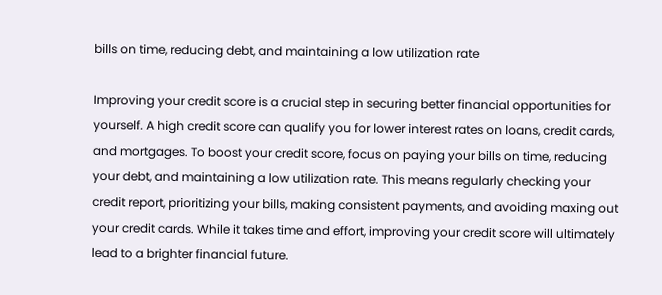bills on time, reducing debt, and maintaining a low utilization rate

Improving your credit score is a crucial step in securing better financial opportunities for yourself. A high credit score can qualify you for lower interest rates on loans, credit cards, and mortgages. To boost your credit score, focus on paying your bills on time, reducing your debt, and maintaining a low utilization rate. This means regularly checking your credit report, prioritizing your bills, making consistent payments, and avoiding maxing out your credit cards. While it takes time and effort, improving your credit score will ultimately lead to a brighter financial future.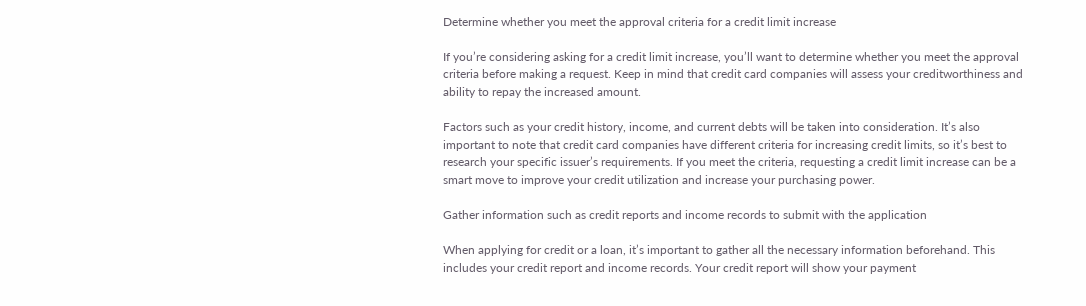Determine whether you meet the approval criteria for a credit limit increase

If you’re considering asking for a credit limit increase, you’ll want to determine whether you meet the approval criteria before making a request. Keep in mind that credit card companies will assess your creditworthiness and ability to repay the increased amount.

Factors such as your credit history, income, and current debts will be taken into consideration. It’s also important to note that credit card companies have different criteria for increasing credit limits, so it’s best to research your specific issuer’s requirements. If you meet the criteria, requesting a credit limit increase can be a smart move to improve your credit utilization and increase your purchasing power.

Gather information such as credit reports and income records to submit with the application

When applying for credit or a loan, it’s important to gather all the necessary information beforehand. This includes your credit report and income records. Your credit report will show your payment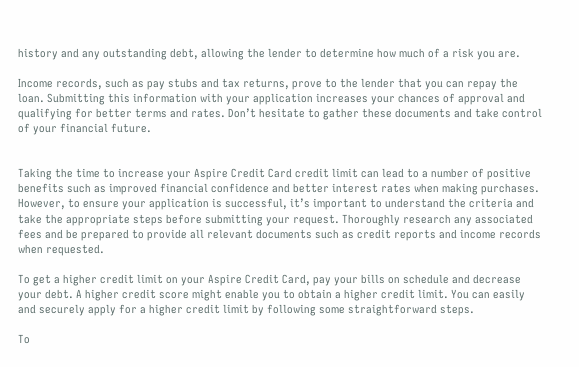history and any outstanding debt, allowing the lender to determine how much of a risk you are.

Income records, such as pay stubs and tax returns, prove to the lender that you can repay the loan. Submitting this information with your application increases your chances of approval and qualifying for better terms and rates. Don’t hesitate to gather these documents and take control of your financial future.


Taking the time to increase your Aspire Credit Card credit limit can lead to a number of positive benefits such as improved financial confidence and better interest rates when making purchases. However, to ensure your application is successful, it’s important to understand the criteria and take the appropriate steps before submitting your request. Thoroughly research any associated fees and be prepared to provide all relevant documents such as credit reports and income records when requested.

To get a higher credit limit on your Aspire Credit Card, pay your bills on schedule and decrease your debt. A higher credit score might enable you to obtain a higher credit limit. You can easily and securely apply for a higher credit limit by following some straightforward steps.

To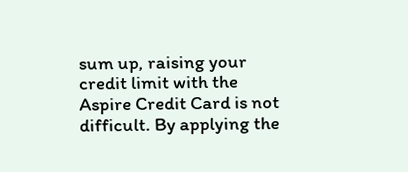sum up, raising your credit limit with the Aspire Credit Card is not difficult. By applying the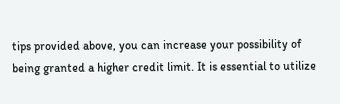tips provided above, you can increase your possibility of being granted a higher credit limit. It is essential to utilize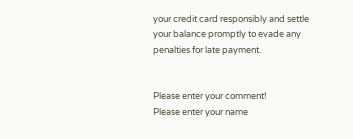your credit card responsibly and settle your balance promptly to evade any penalties for late payment.


Please enter your comment!
Please enter your name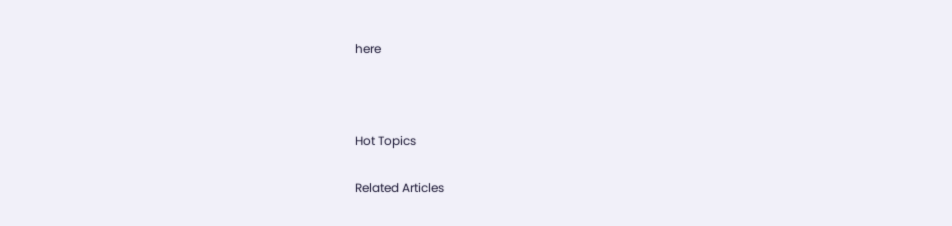here



Hot Topics

Related Articles